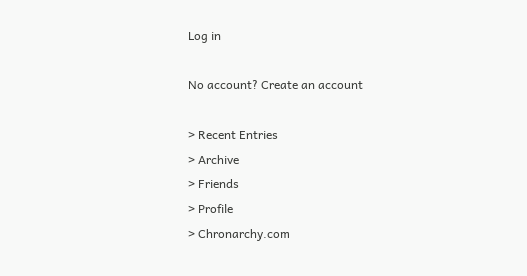Log in

No account? Create an account

> Recent Entries
> Archive
> Friends
> Profile
> Chronarchy.com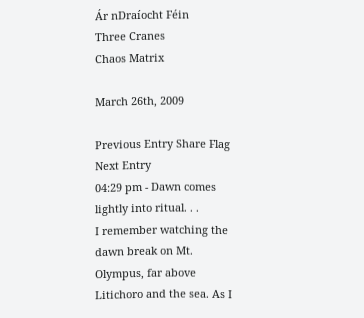Ár nDraíocht Féin
Three Cranes
Chaos Matrix

March 26th, 2009

Previous Entry Share Flag Next Entry
04:29 pm - Dawn comes lightly into ritual. . .
I remember watching the dawn break on Mt. Olympus, far above Litichoro and the sea. As I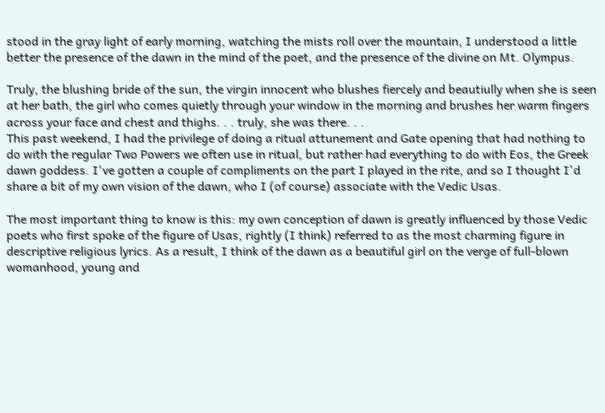stood in the gray light of early morning, watching the mists roll over the mountain, I understood a little better the presence of the dawn in the mind of the poet, and the presence of the divine on Mt. Olympus.

Truly, the blushing bride of the sun, the virgin innocent who blushes fiercely and beautiully when she is seen at her bath, the girl who comes quietly through your window in the morning and brushes her warm fingers across your face and chest and thighs. . . truly, she was there. . .
This past weekend, I had the privilege of doing a ritual attunement and Gate opening that had nothing to do with the regular Two Powers we often use in ritual, but rather had everything to do with Eos, the Greek dawn goddess. I've gotten a couple of compliments on the part I played in the rite, and so I thought I'd share a bit of my own vision of the dawn, who I (of course) associate with the Vedic Usas.

The most important thing to know is this: my own conception of dawn is greatly influenced by those Vedic poets who first spoke of the figure of Usas, rightly (I think) referred to as the most charming figure in descriptive religious lyrics. As a result, I think of the dawn as a beautiful girl on the verge of full-blown womanhood, young and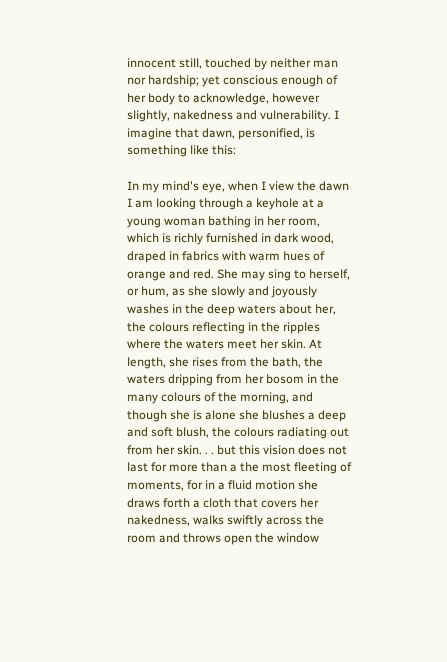innocent still, touched by neither man nor hardship; yet conscious enough of her body to acknowledge, however slightly, nakedness and vulnerability. I imagine that dawn, personified, is something like this:

In my mind's eye, when I view the dawn I am looking through a keyhole at a young woman bathing in her room, which is richly furnished in dark wood, draped in fabrics with warm hues of orange and red. She may sing to herself, or hum, as she slowly and joyously washes in the deep waters about her, the colours reflecting in the ripples where the waters meet her skin. At length, she rises from the bath, the waters dripping from her bosom in the many colours of the morning, and though she is alone she blushes a deep and soft blush, the colours radiating out from her skin. . . but this vision does not last for more than a the most fleeting of moments, for in a fluid motion she draws forth a cloth that covers her nakedness, walks swiftly across the room and throws open the window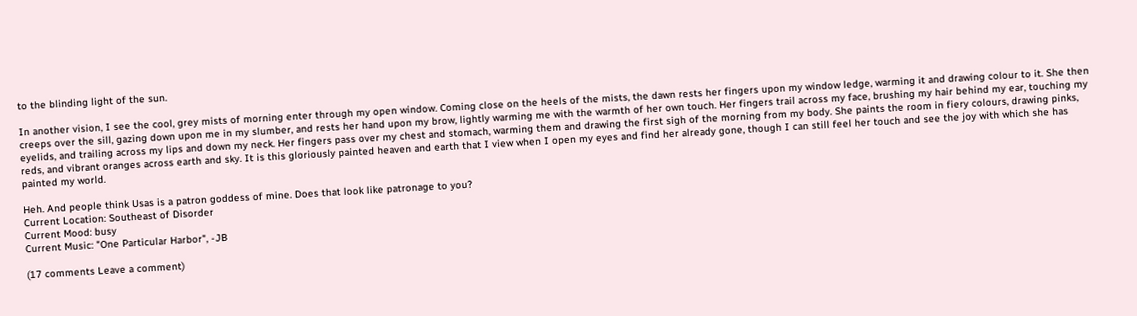to the blinding light of the sun.

In another vision, I see the cool, grey mists of morning enter through my open window. Coming close on the heels of the mists, the dawn rests her fingers upon my window ledge, warming it and drawing colour to it. She then creeps over the sill, gazing down upon me in my slumber, and rests her hand upon my brow, lightly warming me with the warmth of her own touch. Her fingers trail across my face, brushing my hair behind my ear, touching my eyelids, and trailing across my lips and down my neck. Her fingers pass over my chest and stomach, warming them and drawing the first sigh of the morning from my body. She paints the room in fiery colours, drawing pinks, reds, and vibrant oranges across earth and sky. It is this gloriously painted heaven and earth that I view when I open my eyes and find her already gone, though I can still feel her touch and see the joy with which she has painted my world.

Heh. And people think Usas is a patron goddess of mine. Does that look like patronage to you?
Current Location: Southeast of Disorder
Current Mood: busy
Current Music: "One Particular Harbor", -JB

(17 comments Leave a comment)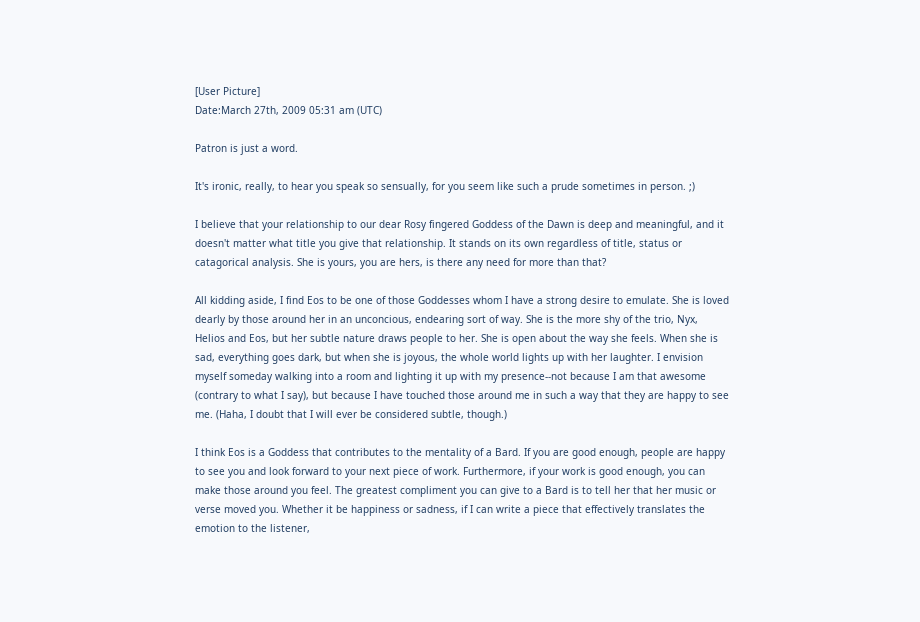[User Picture]
Date:March 27th, 2009 05:31 am (UTC)

Patron is just a word.

It's ironic, really, to hear you speak so sensually, for you seem like such a prude sometimes in person. ;)

I believe that your relationship to our dear Rosy fingered Goddess of the Dawn is deep and meaningful, and it doesn't matter what title you give that relationship. It stands on its own regardless of title, status or catagorical analysis. She is yours, you are hers, is there any need for more than that?

All kidding aside, I find Eos to be one of those Goddesses whom I have a strong desire to emulate. She is loved dearly by those around her in an unconcious, endearing sort of way. She is the more shy of the trio, Nyx, Helios and Eos, but her subtle nature draws people to her. She is open about the way she feels. When she is sad, everything goes dark, but when she is joyous, the whole world lights up with her laughter. I envision myself someday walking into a room and lighting it up with my presence--not because I am that awesome (contrary to what I say), but because I have touched those around me in such a way that they are happy to see me. (Haha, I doubt that I will ever be considered subtle, though.)

I think Eos is a Goddess that contributes to the mentality of a Bard. If you are good enough, people are happy to see you and look forward to your next piece of work. Furthermore, if your work is good enough, you can make those around you feel. The greatest compliment you can give to a Bard is to tell her that her music or verse moved you. Whether it be happiness or sadness, if I can write a piece that effectively translates the emotion to the listener,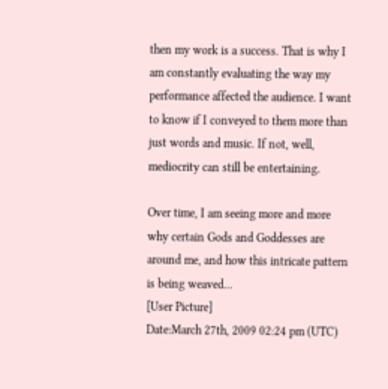then my work is a success. That is why I am constantly evaluating the way my performance affected the audience. I want to know if I conveyed to them more than just words and music. If not, well, mediocrity can still be entertaining.

Over time, I am seeing more and more why certain Gods and Goddesses are around me, and how this intricate pattern is being weaved...
[User Picture]
Date:March 27th, 2009 02:24 pm (UTC)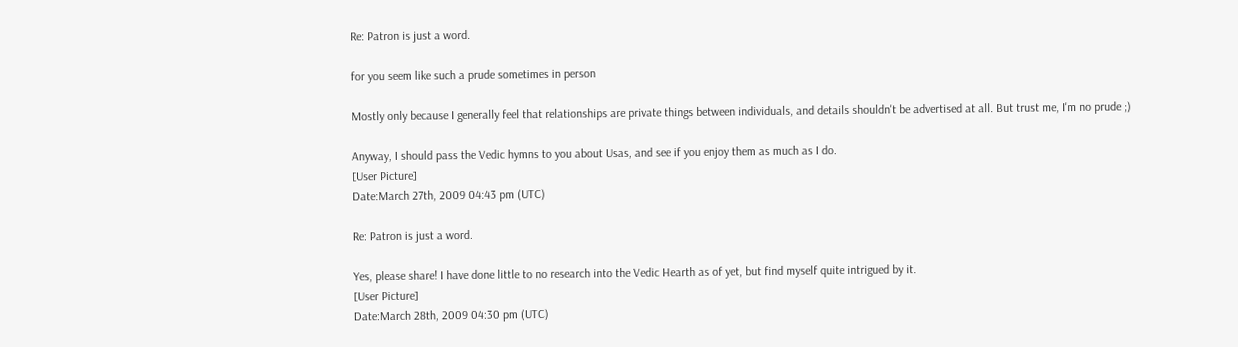Re: Patron is just a word.

for you seem like such a prude sometimes in person

Mostly only because I generally feel that relationships are private things between individuals, and details shouldn't be advertised at all. But trust me, I'm no prude ;)

Anyway, I should pass the Vedic hymns to you about Usas, and see if you enjoy them as much as I do.
[User Picture]
Date:March 27th, 2009 04:43 pm (UTC)

Re: Patron is just a word.

Yes, please share! I have done little to no research into the Vedic Hearth as of yet, but find myself quite intrigued by it.
[User Picture]
Date:March 28th, 2009 04:30 pm (UTC)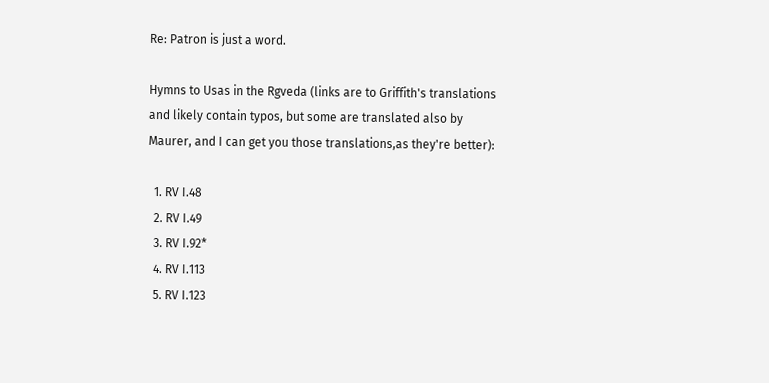Re: Patron is just a word.

Hymns to Usas in the Rgveda (links are to Griffith's translations and likely contain typos, but some are translated also by Maurer, and I can get you those translations,as they're better):

  1. RV I.48
  2. RV I.49
  3. RV I.92*
  4. RV I.113
  5. RV I.123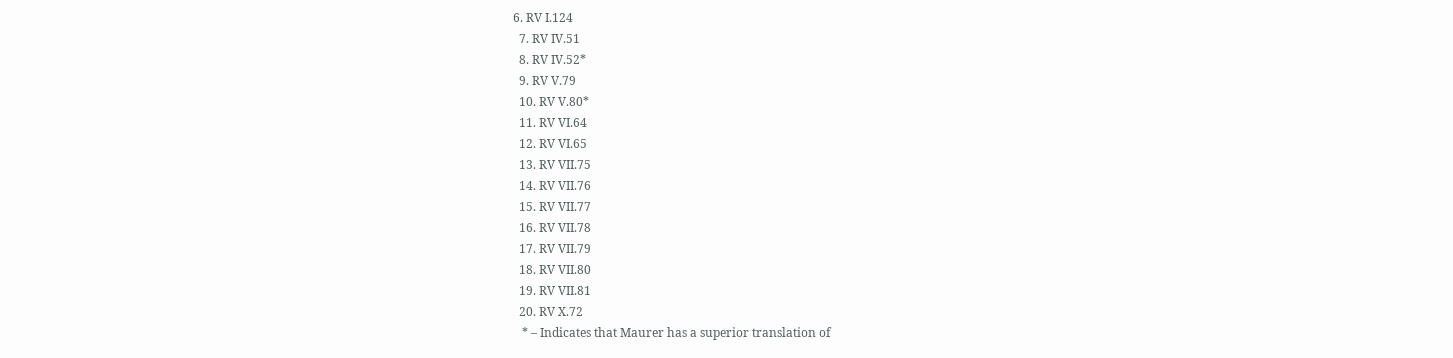6. RV I.124
  7. RV IV.51
  8. RV IV.52*
  9. RV V.79
  10. RV V.80*
  11. RV VI.64
  12. RV VI.65
  13. RV VII.75
  14. RV VII.76
  15. RV VII.77
  16. RV VII.78
  17. RV VII.79
  18. RV VII.80
  19. RV VII.81
  20. RV X.72
   * – Indicates that Maurer has a superior translation of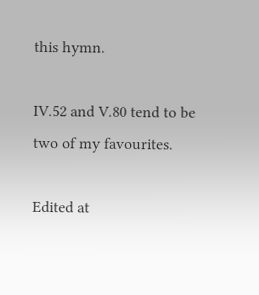this hymn.

IV.52 and V.80 tend to be two of my favourites.

Edited at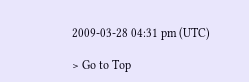2009-03-28 04:31 pm (UTC)

> Go to Top